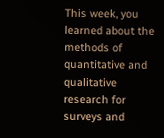This week, you learned about the methods of quantitative and qualitative research for surveys and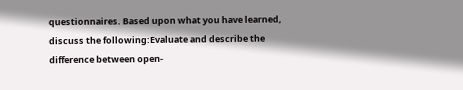questionnaires. Based upon what you have learned, discuss the following:Evaluate and describe the difference between open-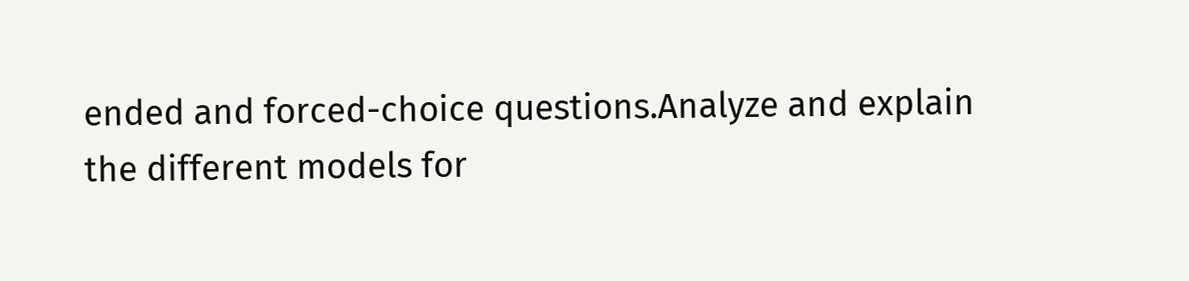ended and forced-choice questions.Analyze and explain the different models for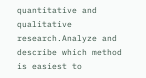quantitative and qualitative research.Analyze and describe which method is easiest to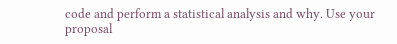code and perform a statistical analysis and why. Use your proposal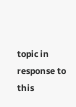topic in response to this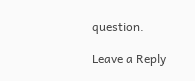question.

Leave a Reply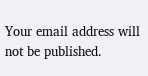Your email address will not be published.